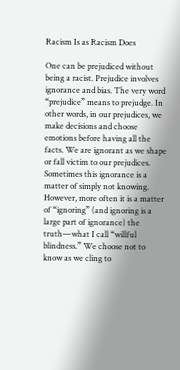Racism Is as Racism Does

One can be prejudiced without being a racist. Prejudice involves ignorance and bias. The very word “prejudice” means to prejudge. In other words, in our prejudices, we make decisions and choose emotions before having all the facts. We are ignorant as we shape or fall victim to our prejudices. Sometimes this ignorance is a matter of simply not knowing. However, more often it is a matter of “ignoring” (and ignoring is a large part of ignorance) the truth—what I call “willful blindness.” We choose not to know as we cling to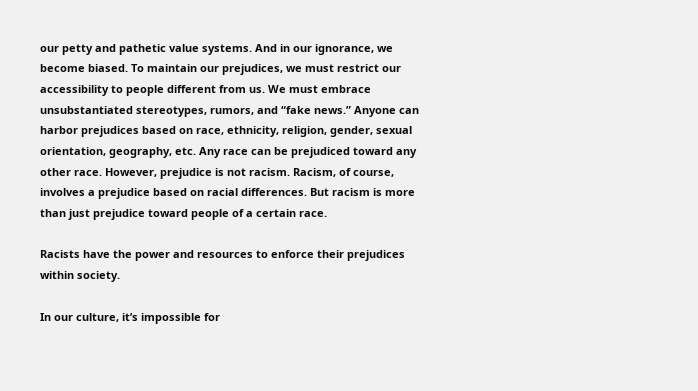our petty and pathetic value systems. And in our ignorance, we become biased. To maintain our prejudices, we must restrict our accessibility to people different from us. We must embrace unsubstantiated stereotypes, rumors, and “fake news.” Anyone can harbor prejudices based on race, ethnicity, religion, gender, sexual orientation, geography, etc. Any race can be prejudiced toward any other race. However, prejudice is not racism. Racism, of course, involves a prejudice based on racial differences. But racism is more than just prejudice toward people of a certain race.

Racists have the power and resources to enforce their prejudices within society.

In our culture, it’s impossible for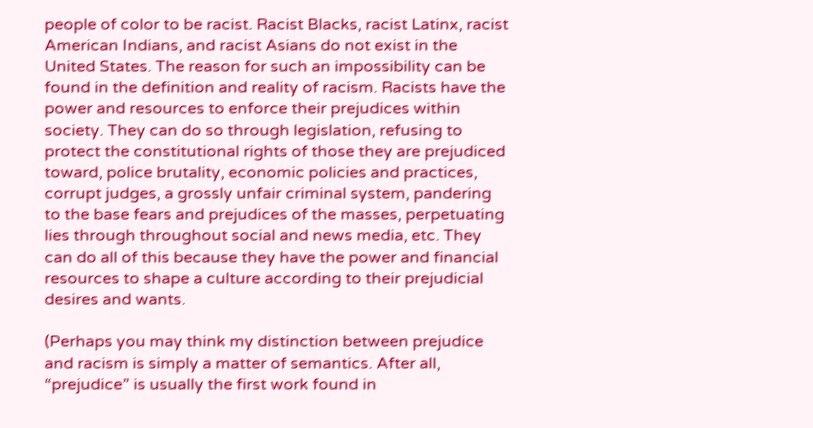people of color to be racist. Racist Blacks, racist Latinx, racist American Indians, and racist Asians do not exist in the United States. The reason for such an impossibility can be found in the definition and reality of racism. Racists have the power and resources to enforce their prejudices within society. They can do so through legislation, refusing to protect the constitutional rights of those they are prejudiced toward, police brutality, economic policies and practices, corrupt judges, a grossly unfair criminal system, pandering to the base fears and prejudices of the masses, perpetuating lies through throughout social and news media, etc. They can do all of this because they have the power and financial resources to shape a culture according to their prejudicial desires and wants.

(Perhaps you may think my distinction between prejudice and racism is simply a matter of semantics. After all, “prejudice” is usually the first work found in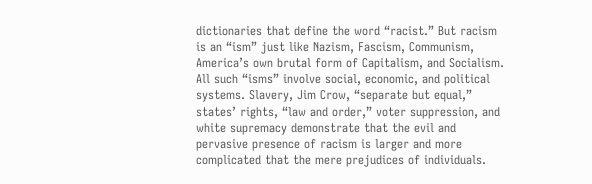dictionaries that define the word “racist.” But racism is an “ism” just like Nazism, Fascism, Communism, America’s own brutal form of Capitalism, and Socialism. All such “isms” involve social, economic, and political systems. Slavery, Jim Crow, “separate but equal,” states’ rights, “law and order,” voter suppression, and white supremacy demonstrate that the evil and pervasive presence of racism is larger and more complicated that the mere prejudices of individuals.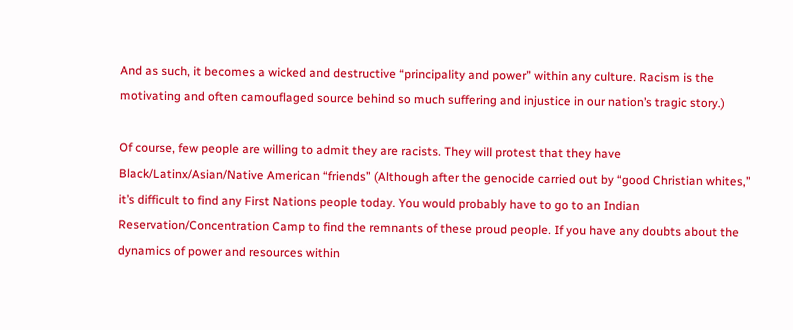And as such, it becomes a wicked and destructive “principality and power” within any culture. Racism is the motivating and often camouflaged source behind so much suffering and injustice in our nation’s tragic story.)

Of course, few people are willing to admit they are racists. They will protest that they have Black/Latinx/Asian/Native American “friends” (Although after the genocide carried out by “good Christian whites,” it’s difficult to find any First Nations people today. You would probably have to go to an Indian Reservation/Concentration Camp to find the remnants of these proud people. If you have any doubts about the dynamics of power and resources within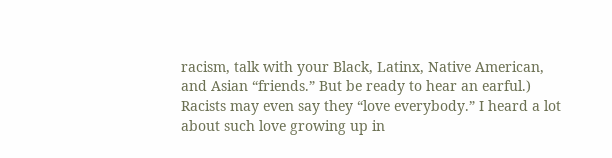racism, talk with your Black, Latinx, Native American, and Asian “friends.” But be ready to hear an earful.) Racists may even say they “love everybody.” I heard a lot about such love growing up in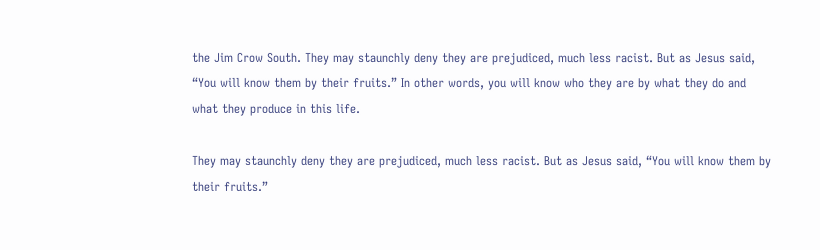the Jim Crow South. They may staunchly deny they are prejudiced, much less racist. But as Jesus said, “You will know them by their fruits.” In other words, you will know who they are by what they do and what they produce in this life.

They may staunchly deny they are prejudiced, much less racist. But as Jesus said, “You will know them by their fruits.”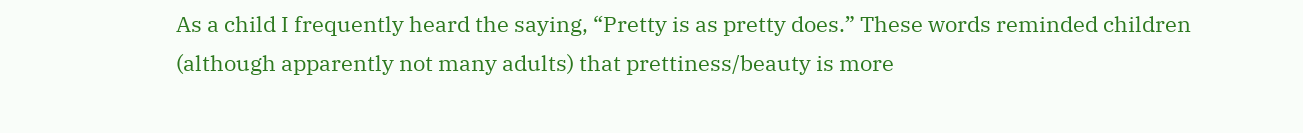As a child I frequently heard the saying, “Pretty is as pretty does.” These words reminded children (although apparently not many adults) that prettiness/beauty is more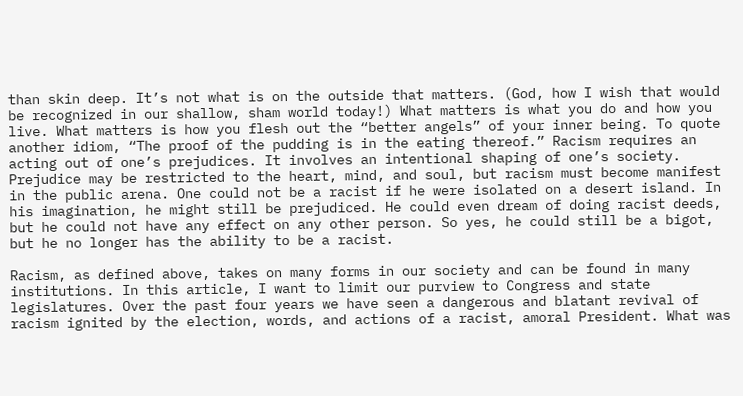than skin deep. It’s not what is on the outside that matters. (God, how I wish that would be recognized in our shallow, sham world today!) What matters is what you do and how you live. What matters is how you flesh out the “better angels” of your inner being. To quote another idiom, “The proof of the pudding is in the eating thereof.” Racism requires an acting out of one’s prejudices. It involves an intentional shaping of one’s society. Prejudice may be restricted to the heart, mind, and soul, but racism must become manifest in the public arena. One could not be a racist if he were isolated on a desert island. In his imagination, he might still be prejudiced. He could even dream of doing racist deeds, but he could not have any effect on any other person. So yes, he could still be a bigot, but he no longer has the ability to be a racist.

Racism, as defined above, takes on many forms in our society and can be found in many institutions. In this article, I want to limit our purview to Congress and state legislatures. Over the past four years we have seen a dangerous and blatant revival of racism ignited by the election, words, and actions of a racist, amoral President. What was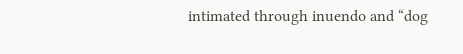intimated through inuendo and “dog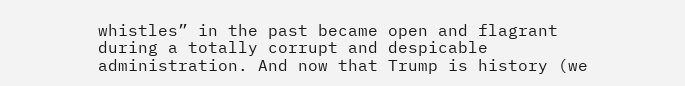whistles” in the past became open and flagrant during a totally corrupt and despicable administration. And now that Trump is history (we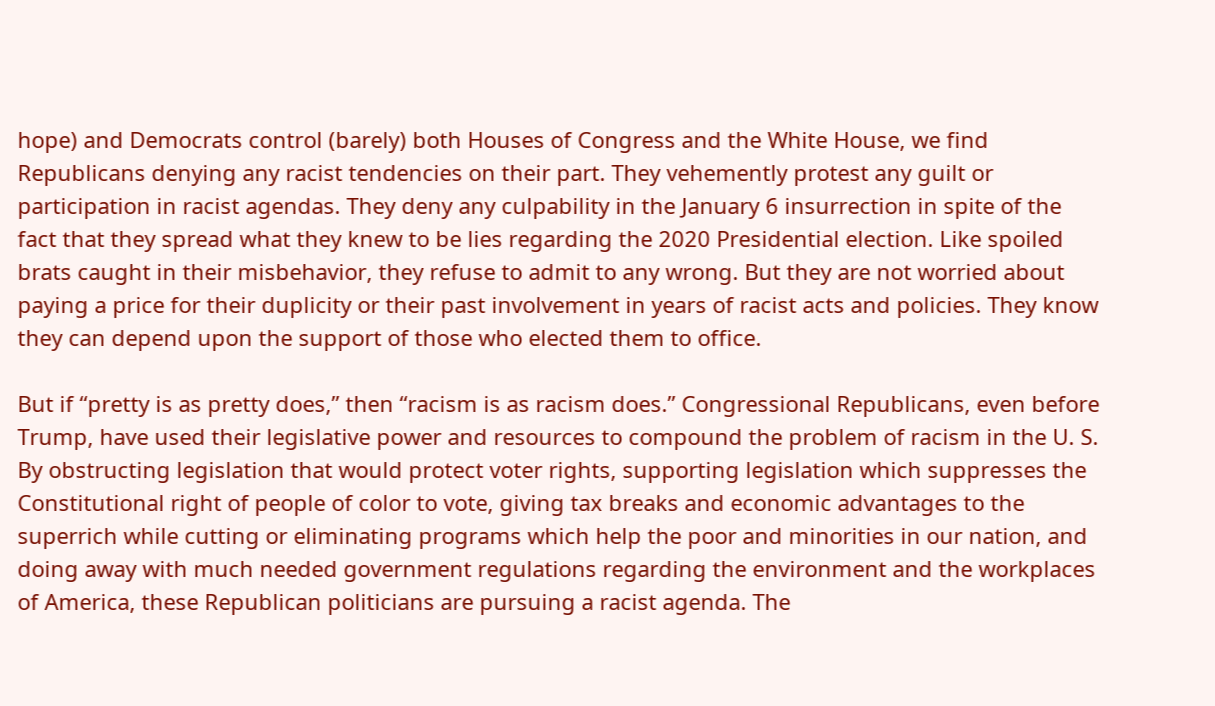hope) and Democrats control (barely) both Houses of Congress and the White House, we find Republicans denying any racist tendencies on their part. They vehemently protest any guilt or participation in racist agendas. They deny any culpability in the January 6 insurrection in spite of the fact that they spread what they knew to be lies regarding the 2020 Presidential election. Like spoiled brats caught in their misbehavior, they refuse to admit to any wrong. But they are not worried about paying a price for their duplicity or their past involvement in years of racist acts and policies. They know they can depend upon the support of those who elected them to office.

But if “pretty is as pretty does,” then “racism is as racism does.” Congressional Republicans, even before Trump, have used their legislative power and resources to compound the problem of racism in the U. S. By obstructing legislation that would protect voter rights, supporting legislation which suppresses the Constitutional right of people of color to vote, giving tax breaks and economic advantages to the superrich while cutting or eliminating programs which help the poor and minorities in our nation, and doing away with much needed government regulations regarding the environment and the workplaces of America, these Republican politicians are pursuing a racist agenda. The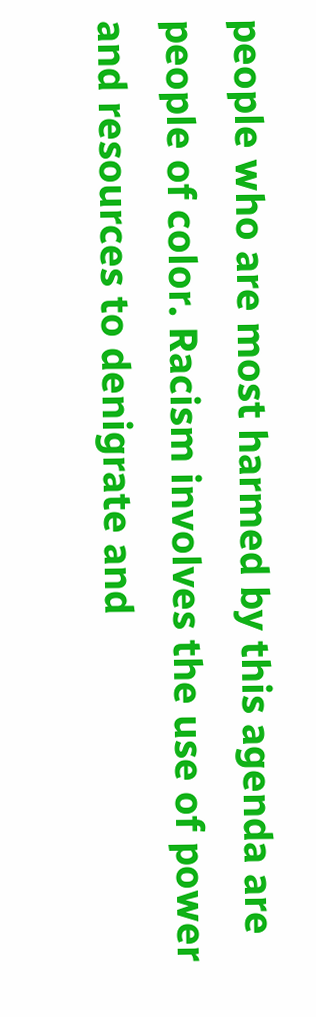people who are most harmed by this agenda are people of color. Racism involves the use of power and resources to denigrate and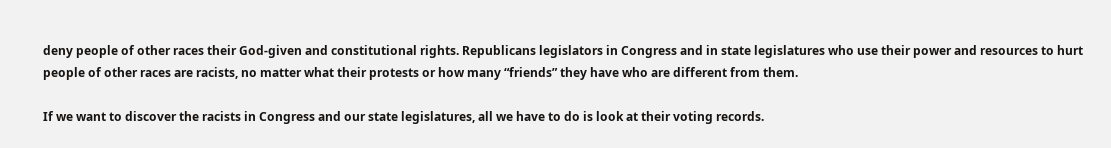deny people of other races their God-given and constitutional rights. Republicans legislators in Congress and in state legislatures who use their power and resources to hurt people of other races are racists, no matter what their protests or how many “friends” they have who are different from them.

If we want to discover the racists in Congress and our state legislatures, all we have to do is look at their voting records.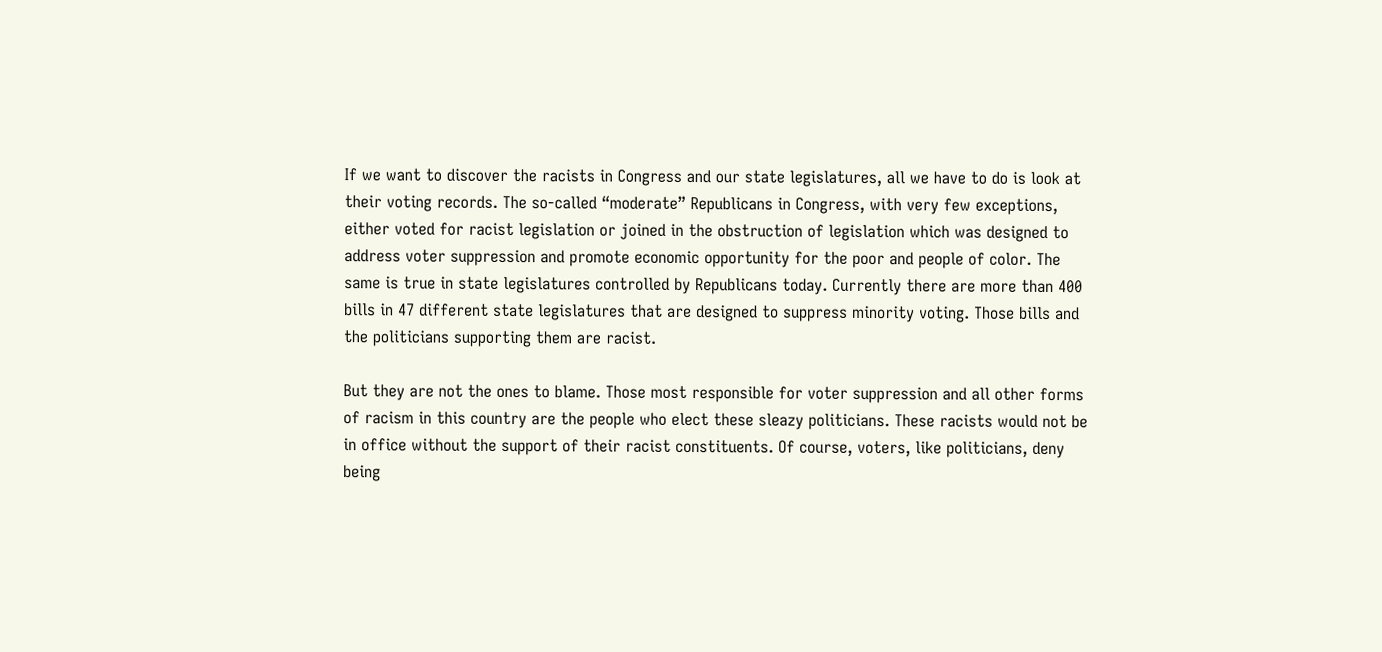If we want to discover the racists in Congress and our state legislatures, all we have to do is look at their voting records. The so-called “moderate” Republicans in Congress, with very few exceptions, either voted for racist legislation or joined in the obstruction of legislation which was designed to address voter suppression and promote economic opportunity for the poor and people of color. The same is true in state legislatures controlled by Republicans today. Currently there are more than 400 bills in 47 different state legislatures that are designed to suppress minority voting. Those bills and the politicians supporting them are racist.

But they are not the ones to blame. Those most responsible for voter suppression and all other forms of racism in this country are the people who elect these sleazy politicians. These racists would not be in office without the support of their racist constituents. Of course, voters, like politicians, deny being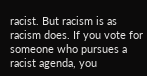racist. But racism is as racism does. If you vote for someone who pursues a racist agenda, you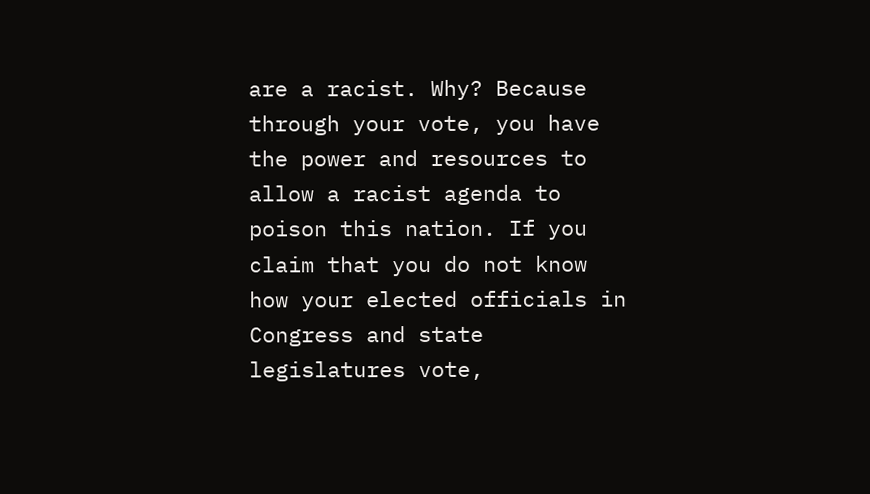are a racist. Why? Because through your vote, you have the power and resources to allow a racist agenda to poison this nation. If you claim that you do not know how your elected officials in Congress and state legislatures vote,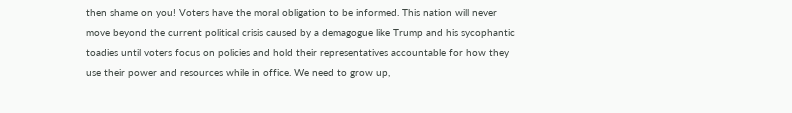then shame on you! Voters have the moral obligation to be informed. This nation will never move beyond the current political crisis caused by a demagogue like Trump and his sycophantic toadies until voters focus on policies and hold their representatives accountable for how they use their power and resources while in office. We need to grow up,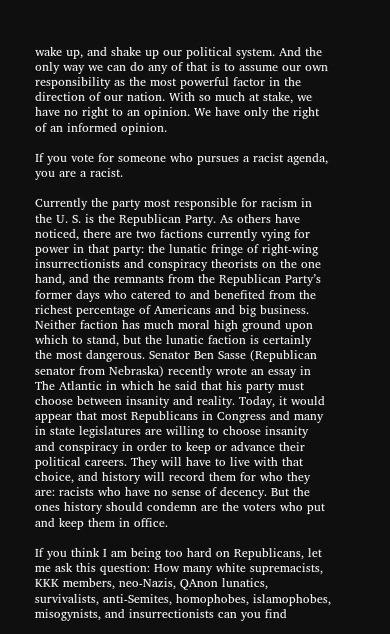wake up, and shake up our political system. And the only way we can do any of that is to assume our own responsibility as the most powerful factor in the direction of our nation. With so much at stake, we have no right to an opinion. We have only the right of an informed opinion.

If you vote for someone who pursues a racist agenda, you are a racist.

Currently the party most responsible for racism in the U. S. is the Republican Party. As others have noticed, there are two factions currently vying for power in that party: the lunatic fringe of right-wing insurrectionists and conspiracy theorists on the one hand, and the remnants from the Republican Party’s former days who catered to and benefited from the richest percentage of Americans and big business. Neither faction has much moral high ground upon which to stand, but the lunatic faction is certainly the most dangerous. Senator Ben Sasse (Republican senator from Nebraska) recently wrote an essay in The Atlantic in which he said that his party must choose between insanity and reality. Today, it would appear that most Republicans in Congress and many in state legislatures are willing to choose insanity and conspiracy in order to keep or advance their political careers. They will have to live with that choice, and history will record them for who they are: racists who have no sense of decency. But the ones history should condemn are the voters who put and keep them in office.

If you think I am being too hard on Republicans, let me ask this question: How many white supremacists, KKK members, neo-Nazis, QAnon lunatics, survivalists, anti-Semites, homophobes, islamophobes, misogynists, and insurrectionists can you find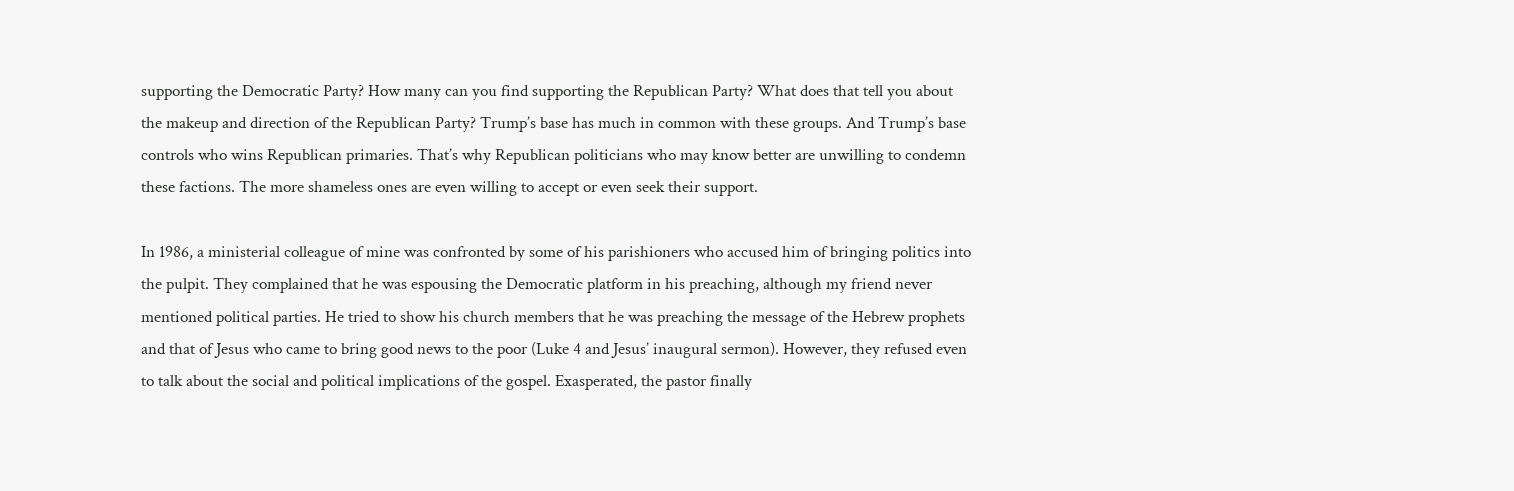supporting the Democratic Party? How many can you find supporting the Republican Party? What does that tell you about the makeup and direction of the Republican Party? Trump’s base has much in common with these groups. And Trump’s base controls who wins Republican primaries. That’s why Republican politicians who may know better are unwilling to condemn these factions. The more shameless ones are even willing to accept or even seek their support.

In 1986, a ministerial colleague of mine was confronted by some of his parishioners who accused him of bringing politics into the pulpit. They complained that he was espousing the Democratic platform in his preaching, although my friend never mentioned political parties. He tried to show his church members that he was preaching the message of the Hebrew prophets and that of Jesus who came to bring good news to the poor (Luke 4 and Jesus’ inaugural sermon). However, they refused even to talk about the social and political implications of the gospel. Exasperated, the pastor finally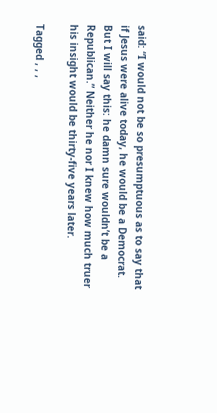said: “I would not be so presumptuous as to say that if Jesus were alive today, he would be a Democrat. But I will say this: he damn sure wouldn’t be a Republican.” Neither he nor I knew how much truer his insight would be thirty-five years later.

Tagged , , ,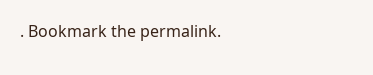. Bookmark the permalink.